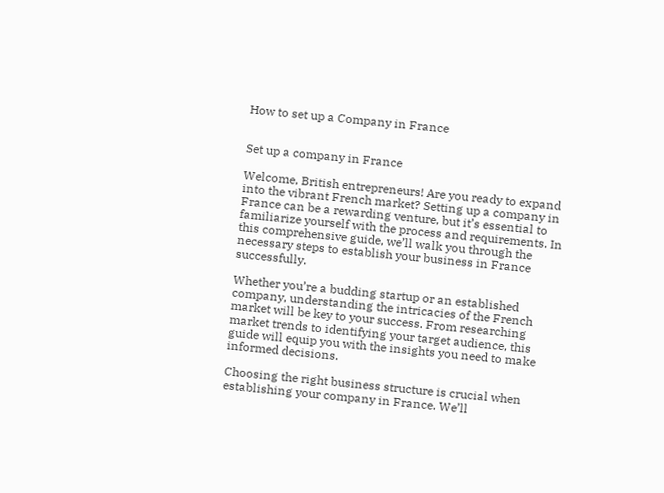How to set up a Company in France


Set up a company in France

Welcome, British entrepreneurs! Are you ready to expand into the vibrant French market? Setting up a company in France can be a rewarding venture, but it’s essential to familiarize yourself with the process and requirements. In this comprehensive guide, we’ll walk you through the necessary steps to establish your business in France successfully.

Whether you’re a budding startup or an established company, understanding the intricacies of the French market will be key to your success. From researching market trends to identifying your target audience, this guide will equip you with the insights you need to make informed decisions.

Choosing the right business structure is crucial when establishing your company in France. We’ll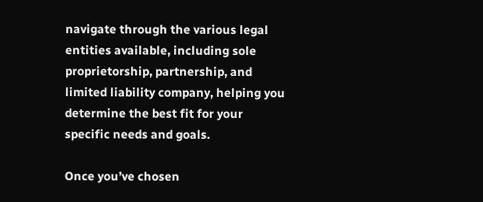navigate through the various legal entities available, including sole proprietorship, partnership, and limited liability company, helping you determine the best fit for your specific needs and goals.

Once you’ve chosen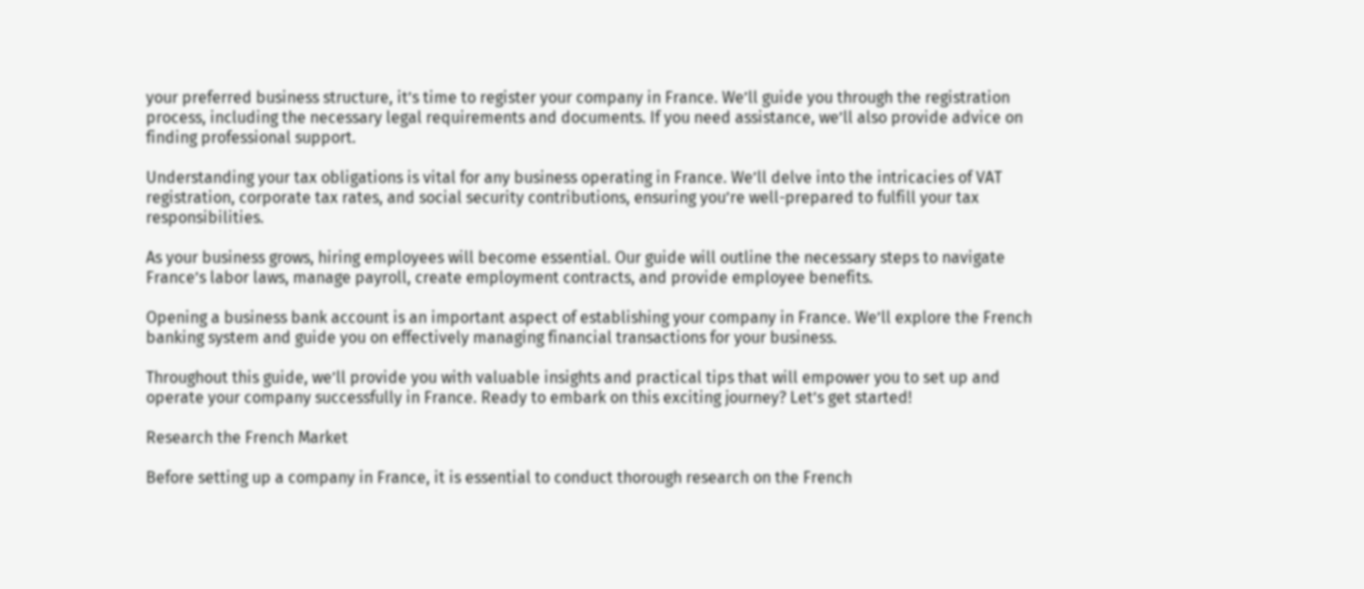your preferred business structure, it’s time to register your company in France. We’ll guide you through the registration process, including the necessary legal requirements and documents. If you need assistance, we’ll also provide advice on finding professional support.

Understanding your tax obligations is vital for any business operating in France. We’ll delve into the intricacies of VAT registration, corporate tax rates, and social security contributions, ensuring you’re well-prepared to fulfill your tax responsibilities.

As your business grows, hiring employees will become essential. Our guide will outline the necessary steps to navigate France’s labor laws, manage payroll, create employment contracts, and provide employee benefits.

Opening a business bank account is an important aspect of establishing your company in France. We’ll explore the French banking system and guide you on effectively managing financial transactions for your business.

Throughout this guide, we’ll provide you with valuable insights and practical tips that will empower you to set up and operate your company successfully in France. Ready to embark on this exciting journey? Let’s get started!

Research the French Market

Before setting up a company in France, it is essential to conduct thorough research on the French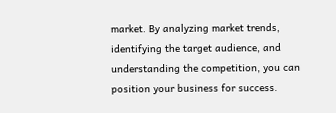market. By analyzing market trends, identifying the target audience, and understanding the competition, you can position your business for success.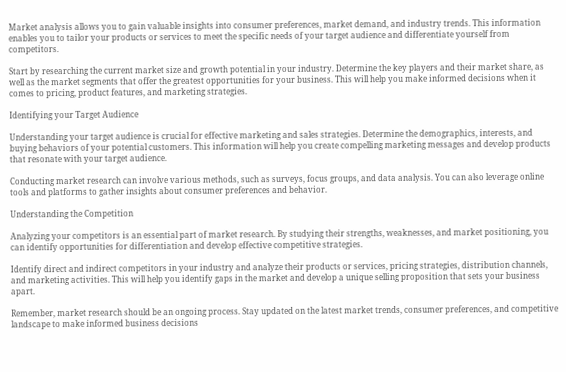Market analysis allows you to gain valuable insights into consumer preferences, market demand, and industry trends. This information enables you to tailor your products or services to meet the specific needs of your target audience and differentiate yourself from competitors.

Start by researching the current market size and growth potential in your industry. Determine the key players and their market share, as well as the market segments that offer the greatest opportunities for your business. This will help you make informed decisions when it comes to pricing, product features, and marketing strategies.

Identifying your Target Audience

Understanding your target audience is crucial for effective marketing and sales strategies. Determine the demographics, interests, and buying behaviors of your potential customers. This information will help you create compelling marketing messages and develop products that resonate with your target audience.

Conducting market research can involve various methods, such as surveys, focus groups, and data analysis. You can also leverage online tools and platforms to gather insights about consumer preferences and behavior.

Understanding the Competition

Analyzing your competitors is an essential part of market research. By studying their strengths, weaknesses, and market positioning, you can identify opportunities for differentiation and develop effective competitive strategies.

Identify direct and indirect competitors in your industry and analyze their products or services, pricing strategies, distribution channels, and marketing activities. This will help you identify gaps in the market and develop a unique selling proposition that sets your business apart.

Remember, market research should be an ongoing process. Stay updated on the latest market trends, consumer preferences, and competitive landscape to make informed business decisions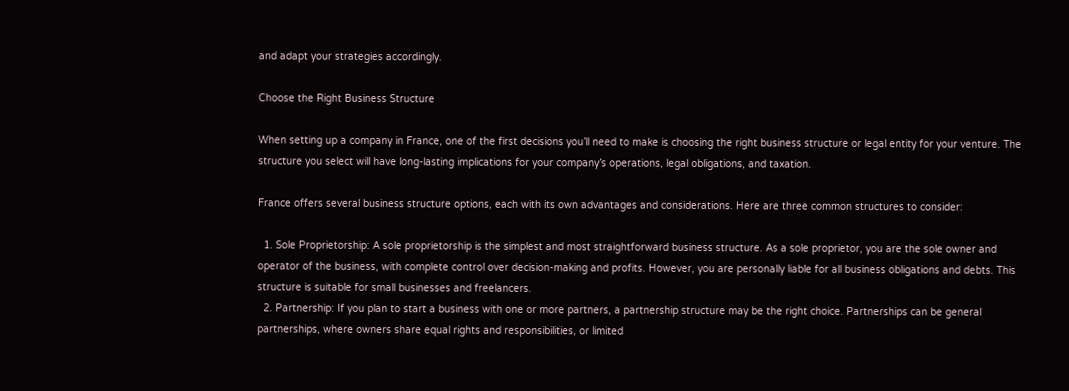and adapt your strategies accordingly.

Choose the Right Business Structure

When setting up a company in France, one of the first decisions you’ll need to make is choosing the right business structure or legal entity for your venture. The structure you select will have long-lasting implications for your company’s operations, legal obligations, and taxation.

France offers several business structure options, each with its own advantages and considerations. Here are three common structures to consider:

  1. Sole Proprietorship: A sole proprietorship is the simplest and most straightforward business structure. As a sole proprietor, you are the sole owner and operator of the business, with complete control over decision-making and profits. However, you are personally liable for all business obligations and debts. This structure is suitable for small businesses and freelancers.
  2. Partnership: If you plan to start a business with one or more partners, a partnership structure may be the right choice. Partnerships can be general partnerships, where owners share equal rights and responsibilities, or limited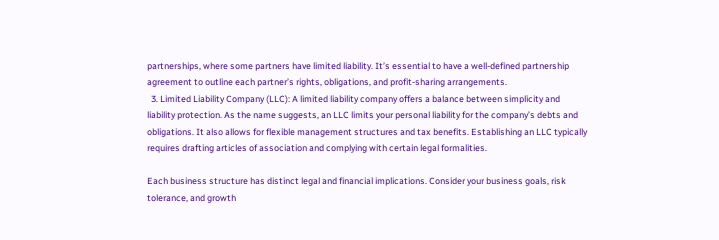partnerships, where some partners have limited liability. It’s essential to have a well-defined partnership agreement to outline each partner’s rights, obligations, and profit-sharing arrangements.
  3. Limited Liability Company (LLC): A limited liability company offers a balance between simplicity and liability protection. As the name suggests, an LLC limits your personal liability for the company’s debts and obligations. It also allows for flexible management structures and tax benefits. Establishing an LLC typically requires drafting articles of association and complying with certain legal formalities.

Each business structure has distinct legal and financial implications. Consider your business goals, risk tolerance, and growth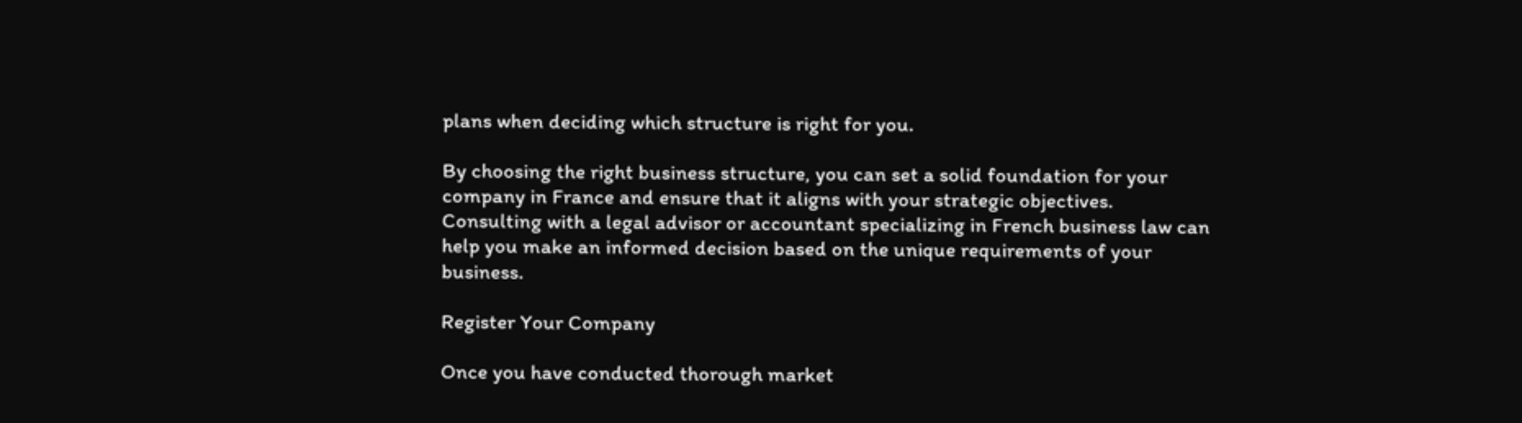plans when deciding which structure is right for you.

By choosing the right business structure, you can set a solid foundation for your company in France and ensure that it aligns with your strategic objectives. Consulting with a legal advisor or accountant specializing in French business law can help you make an informed decision based on the unique requirements of your business.

Register Your Company

Once you have conducted thorough market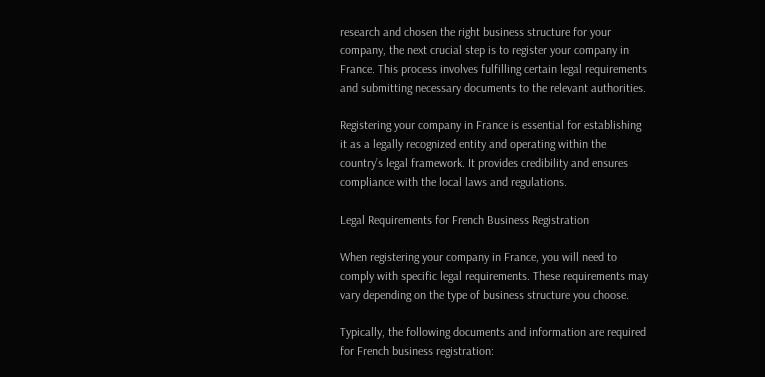research and chosen the right business structure for your company, the next crucial step is to register your company in France. This process involves fulfilling certain legal requirements and submitting necessary documents to the relevant authorities.

Registering your company in France is essential for establishing it as a legally recognized entity and operating within the country’s legal framework. It provides credibility and ensures compliance with the local laws and regulations.

Legal Requirements for French Business Registration

When registering your company in France, you will need to comply with specific legal requirements. These requirements may vary depending on the type of business structure you choose.

Typically, the following documents and information are required for French business registration: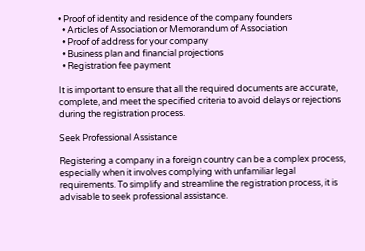• Proof of identity and residence of the company founders
  • Articles of Association or Memorandum of Association
  • Proof of address for your company
  • Business plan and financial projections
  • Registration fee payment

It is important to ensure that all the required documents are accurate, complete, and meet the specified criteria to avoid delays or rejections during the registration process.

Seek Professional Assistance

Registering a company in a foreign country can be a complex process, especially when it involves complying with unfamiliar legal requirements. To simplify and streamline the registration process, it is advisable to seek professional assistance.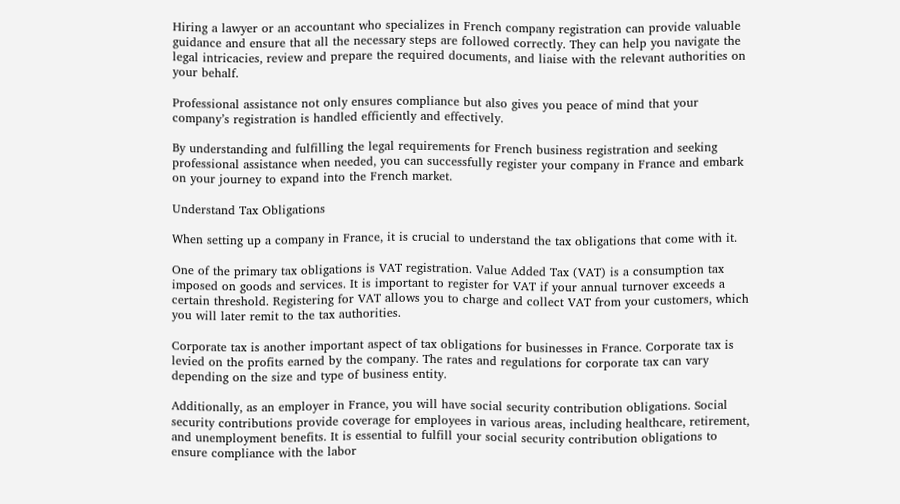Hiring a lawyer or an accountant who specializes in French company registration can provide valuable guidance and ensure that all the necessary steps are followed correctly. They can help you navigate the legal intricacies, review and prepare the required documents, and liaise with the relevant authorities on your behalf.

Professional assistance not only ensures compliance but also gives you peace of mind that your company’s registration is handled efficiently and effectively.

By understanding and fulfilling the legal requirements for French business registration and seeking professional assistance when needed, you can successfully register your company in France and embark on your journey to expand into the French market.

Understand Tax Obligations

When setting up a company in France, it is crucial to understand the tax obligations that come with it.

One of the primary tax obligations is VAT registration. Value Added Tax (VAT) is a consumption tax imposed on goods and services. It is important to register for VAT if your annual turnover exceeds a certain threshold. Registering for VAT allows you to charge and collect VAT from your customers, which you will later remit to the tax authorities.

Corporate tax is another important aspect of tax obligations for businesses in France. Corporate tax is levied on the profits earned by the company. The rates and regulations for corporate tax can vary depending on the size and type of business entity.

Additionally, as an employer in France, you will have social security contribution obligations. Social security contributions provide coverage for employees in various areas, including healthcare, retirement, and unemployment benefits. It is essential to fulfill your social security contribution obligations to ensure compliance with the labor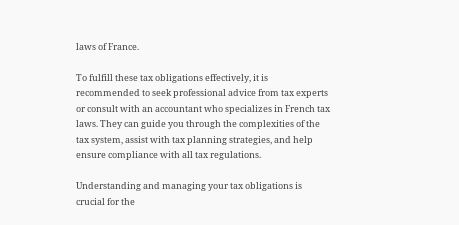laws of France.

To fulfill these tax obligations effectively, it is recommended to seek professional advice from tax experts or consult with an accountant who specializes in French tax laws. They can guide you through the complexities of the tax system, assist with tax planning strategies, and help ensure compliance with all tax regulations.

Understanding and managing your tax obligations is crucial for the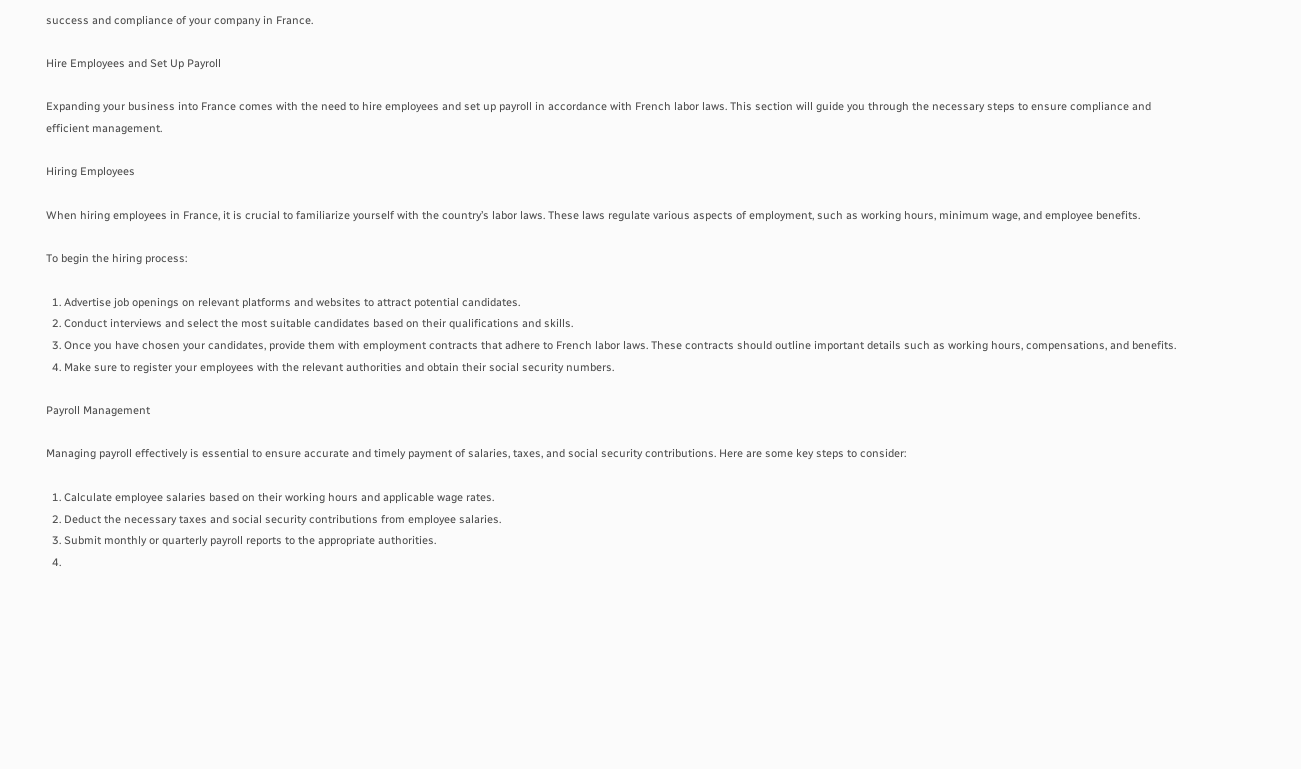success and compliance of your company in France.

Hire Employees and Set Up Payroll

Expanding your business into France comes with the need to hire employees and set up payroll in accordance with French labor laws. This section will guide you through the necessary steps to ensure compliance and efficient management.

Hiring Employees

When hiring employees in France, it is crucial to familiarize yourself with the country’s labor laws. These laws regulate various aspects of employment, such as working hours, minimum wage, and employee benefits.

To begin the hiring process:

  1. Advertise job openings on relevant platforms and websites to attract potential candidates.
  2. Conduct interviews and select the most suitable candidates based on their qualifications and skills.
  3. Once you have chosen your candidates, provide them with employment contracts that adhere to French labor laws. These contracts should outline important details such as working hours, compensations, and benefits.
  4. Make sure to register your employees with the relevant authorities and obtain their social security numbers.

Payroll Management

Managing payroll effectively is essential to ensure accurate and timely payment of salaries, taxes, and social security contributions. Here are some key steps to consider:

  1. Calculate employee salaries based on their working hours and applicable wage rates.
  2. Deduct the necessary taxes and social security contributions from employee salaries.
  3. Submit monthly or quarterly payroll reports to the appropriate authorities.
  4.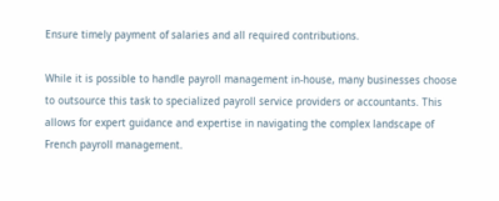Ensure timely payment of salaries and all required contributions.

While it is possible to handle payroll management in-house, many businesses choose to outsource this task to specialized payroll service providers or accountants. This allows for expert guidance and expertise in navigating the complex landscape of French payroll management.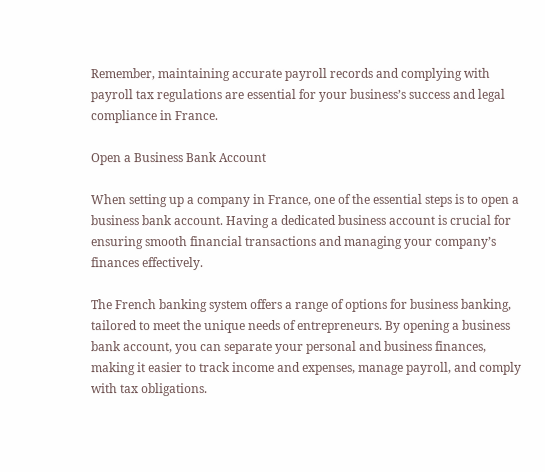Remember, maintaining accurate payroll records and complying with payroll tax regulations are essential for your business’s success and legal compliance in France.

Open a Business Bank Account

When setting up a company in France, one of the essential steps is to open a business bank account. Having a dedicated business account is crucial for ensuring smooth financial transactions and managing your company’s finances effectively.

The French banking system offers a range of options for business banking, tailored to meet the unique needs of entrepreneurs. By opening a business bank account, you can separate your personal and business finances, making it easier to track income and expenses, manage payroll, and comply with tax obligations.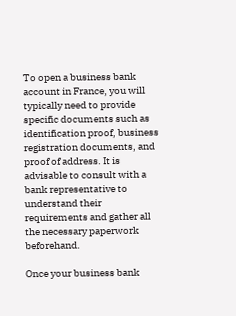To open a business bank account in France, you will typically need to provide specific documents such as identification proof, business registration documents, and proof of address. It is advisable to consult with a bank representative to understand their requirements and gather all the necessary paperwork beforehand.

Once your business bank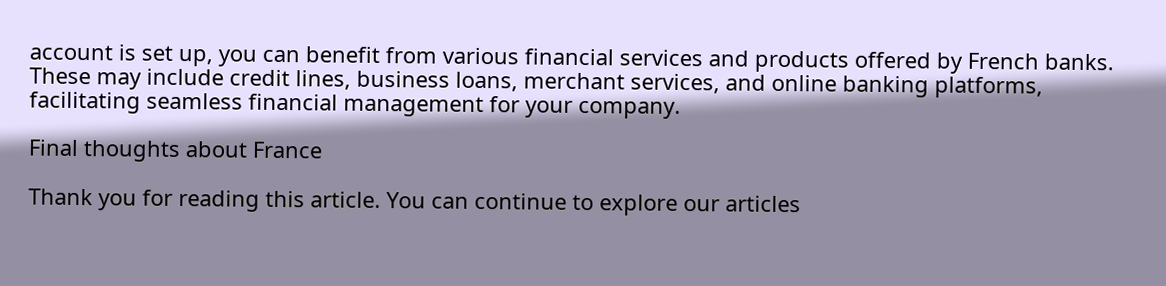account is set up, you can benefit from various financial services and products offered by French banks. These may include credit lines, business loans, merchant services, and online banking platforms, facilitating seamless financial management for your company.

Final thoughts about France

Thank you for reading this article. You can continue to explore our articles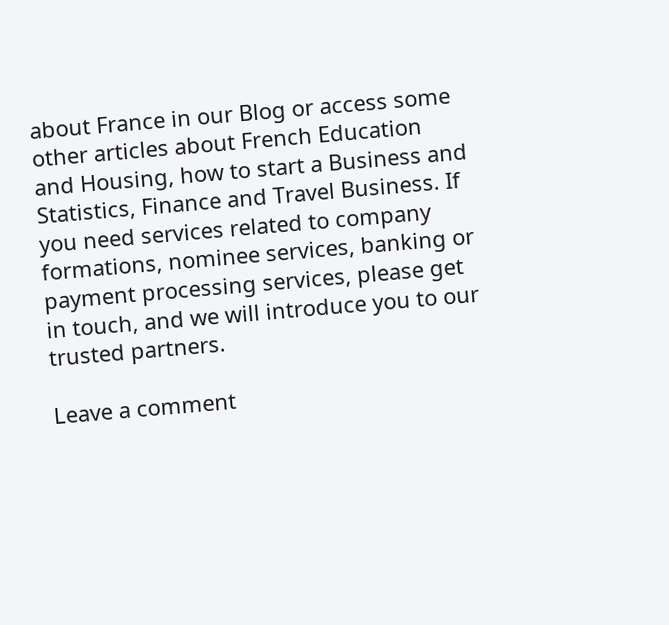about France in our Blog or access some other articles about French Education and Housing, how to start a Business and Statistics, Finance and Travel Business. If you need services related to company formations, nominee services, banking or payment processing services, please get in touch, and we will introduce you to our trusted partners.

Leave a comment